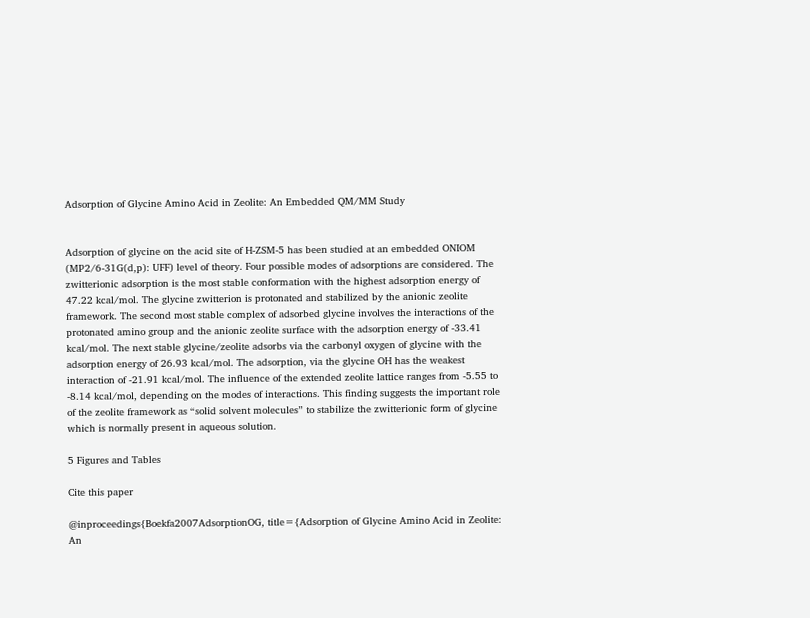Adsorption of Glycine Amino Acid in Zeolite: An Embedded QM/MM Study


Adsorption of glycine on the acid site of H-ZSM-5 has been studied at an embedded ONIOM (MP2/6-31G(d,p): UFF) level of theory. Four possible modes of adsorptions are considered. The zwitterionic adsorption is the most stable conformation with the highest adsorption energy of 47.22 kcal/mol. The glycine zwitterion is protonated and stabilized by the anionic zeolite framework. The second most stable complex of adsorbed glycine involves the interactions of the protonated amino group and the anionic zeolite surface with the adsorption energy of -33.41 kcal/mol. The next stable glycine/zeolite adsorbs via the carbonyl oxygen of glycine with the adsorption energy of 26.93 kcal/mol. The adsorption, via the glycine OH has the weakest interaction of -21.91 kcal/mol. The influence of the extended zeolite lattice ranges from -5.55 to -8.14 kcal/mol, depending on the modes of interactions. This finding suggests the important role of the zeolite framework as “solid solvent molecules” to stabilize the zwitterionic form of glycine which is normally present in aqueous solution.

5 Figures and Tables

Cite this paper

@inproceedings{Boekfa2007AdsorptionOG, title={Adsorption of Glycine Amino Acid in Zeolite: An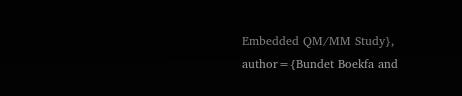Embedded QM/MM Study}, author={Bundet Boekfa and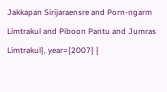Jakkapan Sirijaraensre and Porn-ngarm Limtrakul and Piboon Pantu and Jumras Limtrakul}, year={2007} }